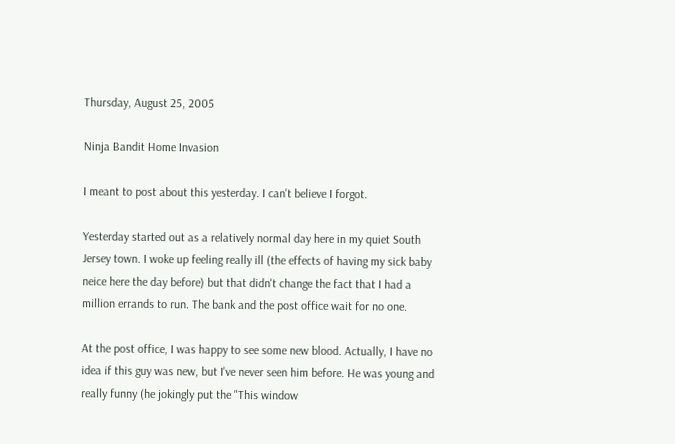Thursday, August 25, 2005

Ninja Bandit Home Invasion

I meant to post about this yesterday. I can't believe I forgot.

Yesterday started out as a relatively normal day here in my quiet South Jersey town. I woke up feeling really ill (the effects of having my sick baby neice here the day before) but that didn't change the fact that I had a million errands to run. The bank and the post office wait for no one.

At the post office, I was happy to see some new blood. Actually, I have no idea if this guy was new, but I've never seen him before. He was young and really funny (he jokingly put the "This window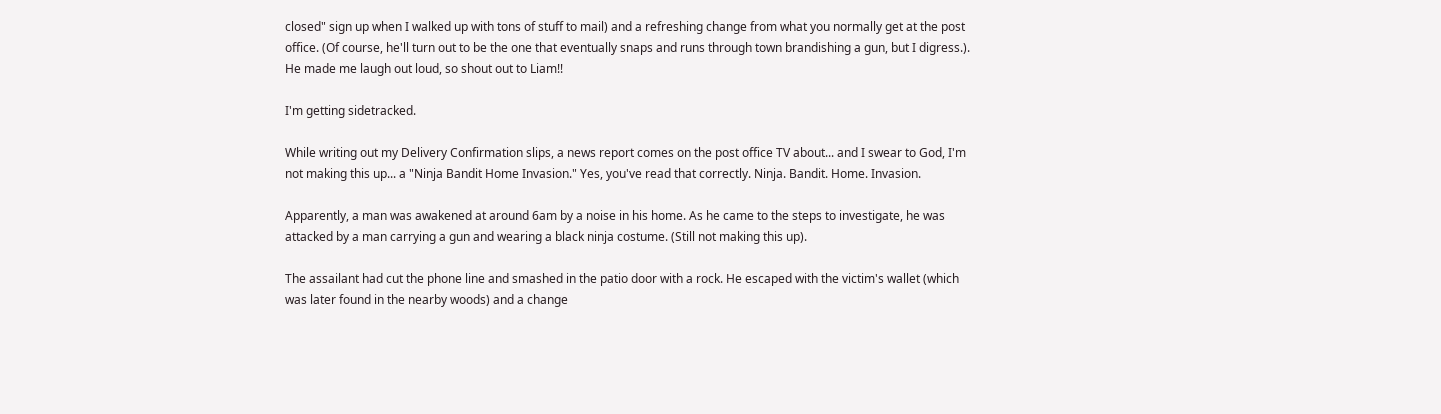closed" sign up when I walked up with tons of stuff to mail) and a refreshing change from what you normally get at the post office. (Of course, he'll turn out to be the one that eventually snaps and runs through town brandishing a gun, but I digress.). He made me laugh out loud, so shout out to Liam!!

I'm getting sidetracked.

While writing out my Delivery Confirmation slips, a news report comes on the post office TV about... and I swear to God, I'm not making this up... a "Ninja Bandit Home Invasion." Yes, you've read that correctly. Ninja. Bandit. Home. Invasion.

Apparently, a man was awakened at around 6am by a noise in his home. As he came to the steps to investigate, he was attacked by a man carrying a gun and wearing a black ninja costume. (Still not making this up).

The assailant had cut the phone line and smashed in the patio door with a rock. He escaped with the victim's wallet (which was later found in the nearby woods) and a change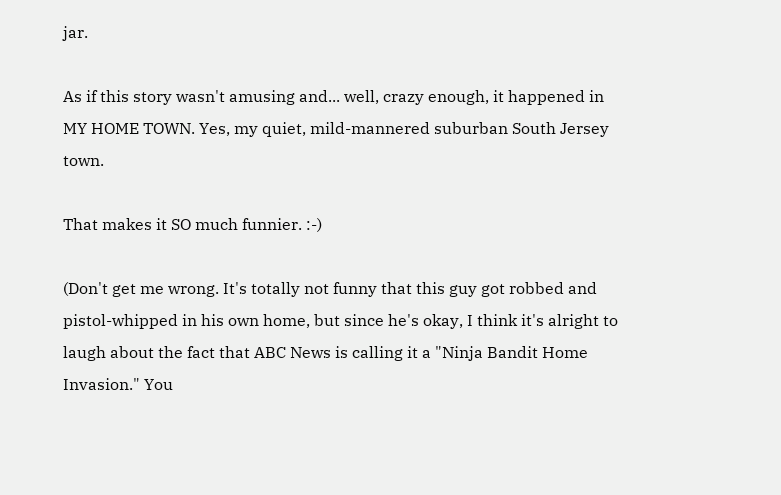jar.

As if this story wasn't amusing and... well, crazy enough, it happened in MY HOME TOWN. Yes, my quiet, mild-mannered suburban South Jersey town.

That makes it SO much funnier. :-)

(Don't get me wrong. It's totally not funny that this guy got robbed and pistol-whipped in his own home, but since he's okay, I think it's alright to laugh about the fact that ABC News is calling it a "Ninja Bandit Home Invasion." You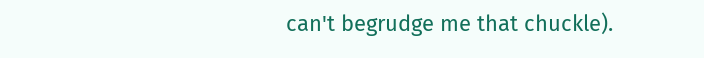can't begrudge me that chuckle).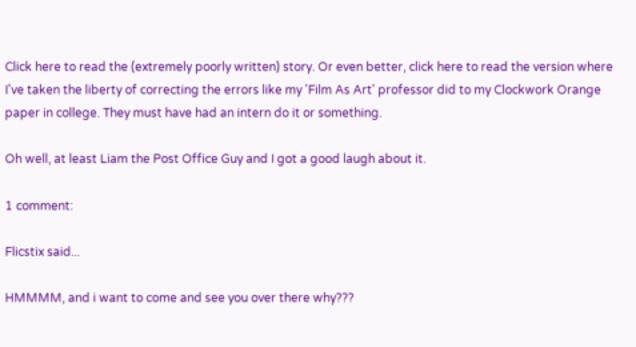Click here to read the (extremely poorly written) story. Or even better, click here to read the version where I've taken the liberty of correcting the errors like my 'Film As Art' professor did to my Clockwork Orange paper in college. They must have had an intern do it or something.

Oh well, at least Liam the Post Office Guy and I got a good laugh about it.

1 comment:

Flicstix said...

HMMMM, and i want to come and see you over there why???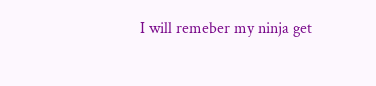I will remeber my ninja get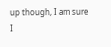up though, I am sure I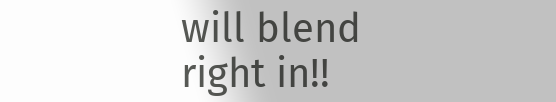will blend right in!!